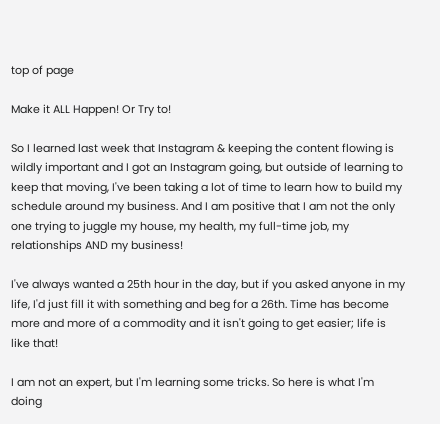top of page

Make it ALL Happen! Or Try to!

So I learned last week that Instagram & keeping the content flowing is wildly important and I got an Instagram going, but outside of learning to keep that moving, I've been taking a lot of time to learn how to build my schedule around my business. And I am positive that I am not the only one trying to juggle my house, my health, my full-time job, my relationships AND my business!

I've always wanted a 25th hour in the day, but if you asked anyone in my life, I'd just fill it with something and beg for a 26th. Time has become more and more of a commodity and it isn't going to get easier; life is like that!

I am not an expert, but I'm learning some tricks. So here is what I'm doing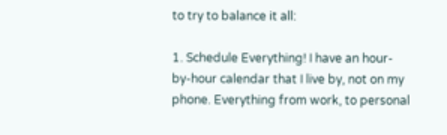to try to balance it all:

1. Schedule Everything! I have an hour-by-hour calendar that I live by, not on my phone. Everything from work, to personal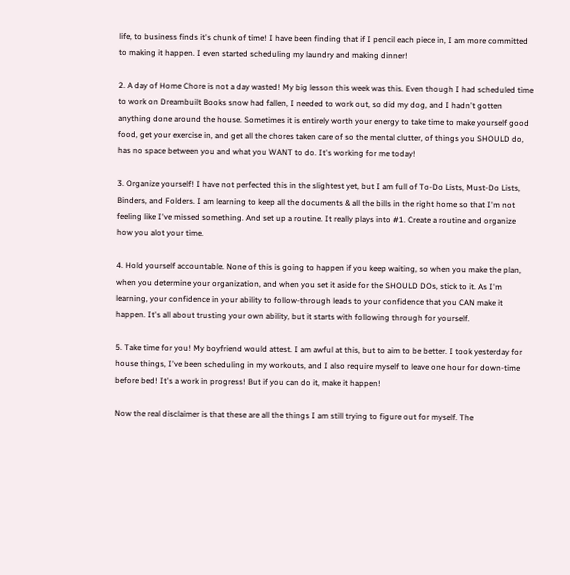life, to business finds it's chunk of time! I have been finding that if I pencil each piece in, I am more committed to making it happen. I even started scheduling my laundry and making dinner!

2. A day of Home Chore is not a day wasted! My big lesson this week was this. Even though I had scheduled time to work on Dreambuilt Books snow had fallen, I needed to work out, so did my dog, and I hadn't gotten anything done around the house. Sometimes it is entirely worth your energy to take time to make yourself good food, get your exercise in, and get all the chores taken care of so the mental clutter, of things you SHOULD do, has no space between you and what you WANT to do. It's working for me today!

3. Organize yourself! I have not perfected this in the slightest yet, but I am full of To-Do Lists, Must-Do Lists, Binders, and Folders. I am learning to keep all the documents & all the bills in the right home so that I'm not feeling like I've missed something. And set up a routine. It really plays into #1. Create a routine and organize how you alot your time.

4. Hold yourself accountable. None of this is going to happen if you keep waiting, so when you make the plan, when you determine your organization, and when you set it aside for the SHOULD DOs, stick to it. As I'm learning, your confidence in your ability to follow-through leads to your confidence that you CAN make it happen. It's all about trusting your own ability, but it starts with following through for yourself.

5. Take time for you! My boyfriend would attest. I am awful at this, but to aim to be better. I took yesterday for house things, I've been scheduling in my workouts, and I also require myself to leave one hour for down-time before bed! It's a work in progress! But if you can do it, make it happen!

Now the real disclaimer is that these are all the things I am still trying to figure out for myself. The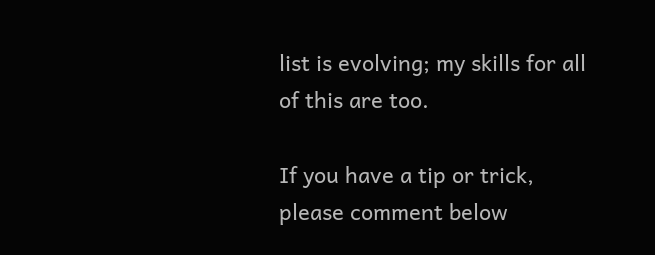list is evolving; my skills for all of this are too.

If you have a tip or trick, please comment below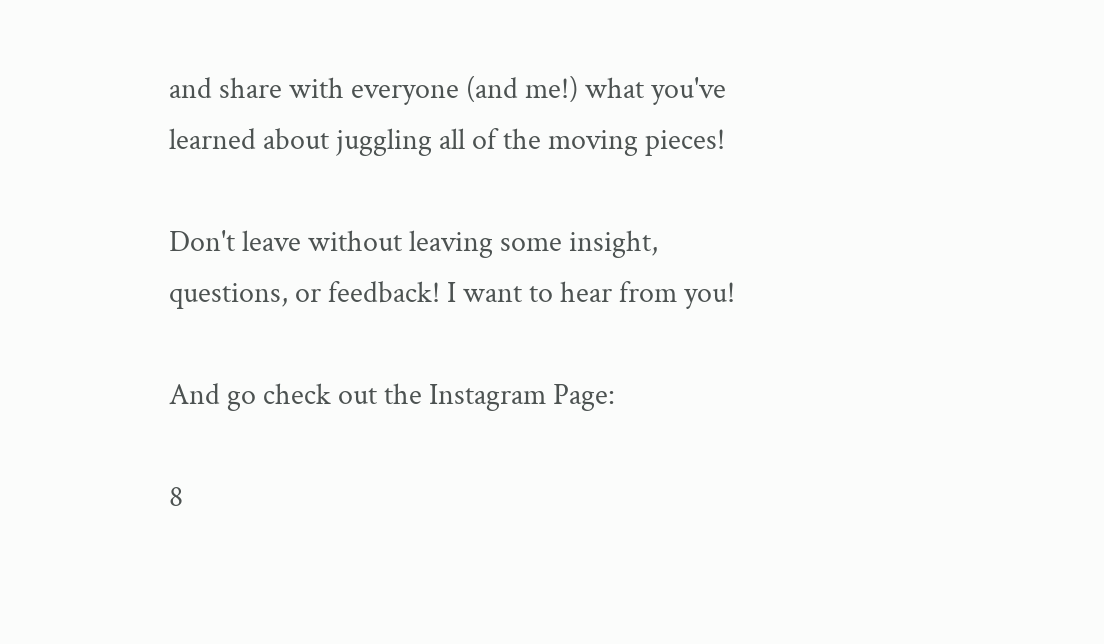and share with everyone (and me!) what you've learned about juggling all of the moving pieces!

Don't leave without leaving some insight, questions, or feedback! I want to hear from you!

And go check out the Instagram Page:

8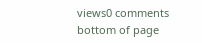views0 comments
bottom of page